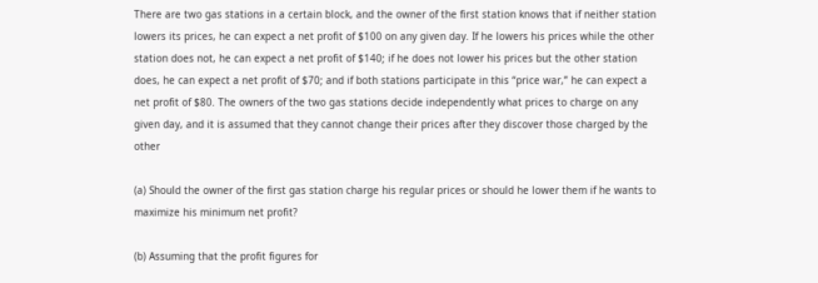There are two gas stations in a certain block, and the owner of the first station knows that if neither station lowers its prices, he can expect a net profit of $100 on any given day. If he lowers his prices while the other station does not, he can expect a net profit of $140; if he does not lower his prices but the other station does, he can expect a net profit of $70; and if both stations participate in this “price war,” he can expect a net profit of $80. The owners of the two gas stations decide independently what prices to charge on any given day, and it is assumed that they cannot change their prices after they discover those charged by the other

(a) Should the owner of the first gas station charge his regular prices or should he lower them if he wants to maximize his minimum net profit?

(b) Assuming that the profit figures for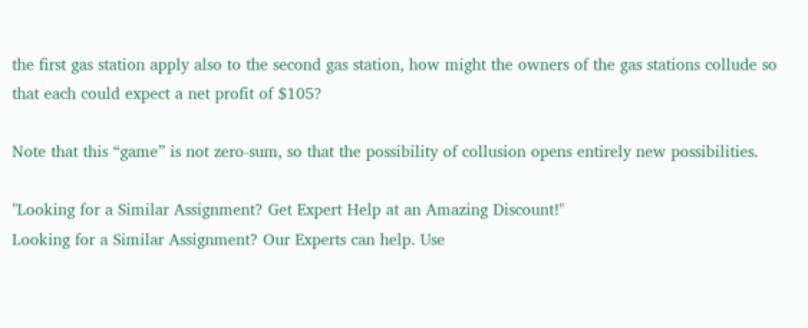the first gas station apply also to the second gas station, how might the owners of the gas stations collude so that each could expect a net profit of $105?

Note that this “game” is not zero-sum, so that the possibility of collusion opens entirely new possibilities.

"Looking for a Similar Assignment? Get Expert Help at an Amazing Discount!"
Looking for a Similar Assignment? Our Experts can help. Use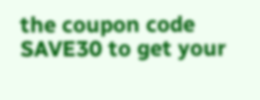the coupon code SAVE30 to get your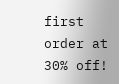first order at 30% off!